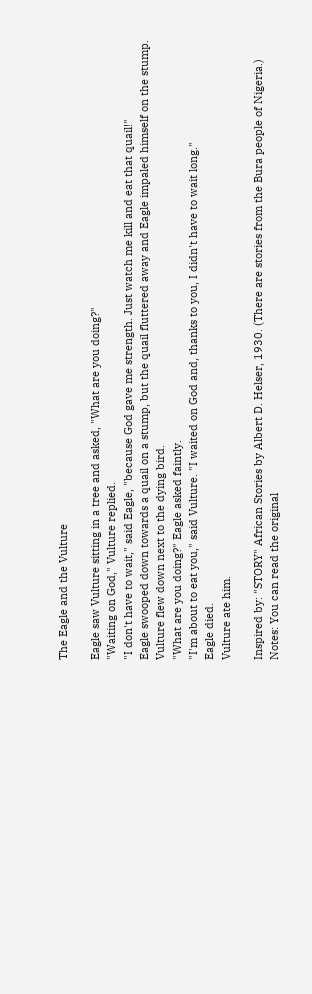The Eagle and the Vulture

Eagle saw Vulture sitting in a tree and asked, "What are you doing?"
"Waiting on God," Vulture replied.
"I don't have to wait," said Eagle, "because God gave me strength. Just watch me kill and eat that quail!"
Eagle swooped down towards a quail on a stump, but the quail fluttered away and Eagle impaled himself on the stump.
Vulture flew down next to the dying bird.
"What are you doing?" Eagle asked faintly.
"I'm about to eat you," said Vulture. "I waited on God and, thanks to you, I didn't have to wait long."
Eagle died.
Vulture ate him.

Inspired by: "STORY" African Stories by Albert D. Helser, 1930. (There are stories from the Bura people of Nigeria.)
Notes: You can read the original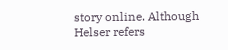story online. Although Helser refers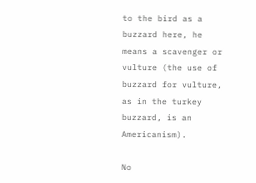to the bird as a buzzard here, he means a scavenger or vulture (the use of buzzard for vulture, as in the turkey buzzard, is an Americanism).

No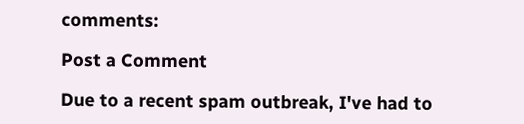comments:

Post a Comment

Due to a recent spam outbreak, I've had to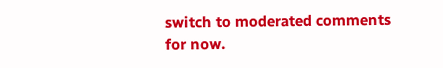switch to moderated comments for now.